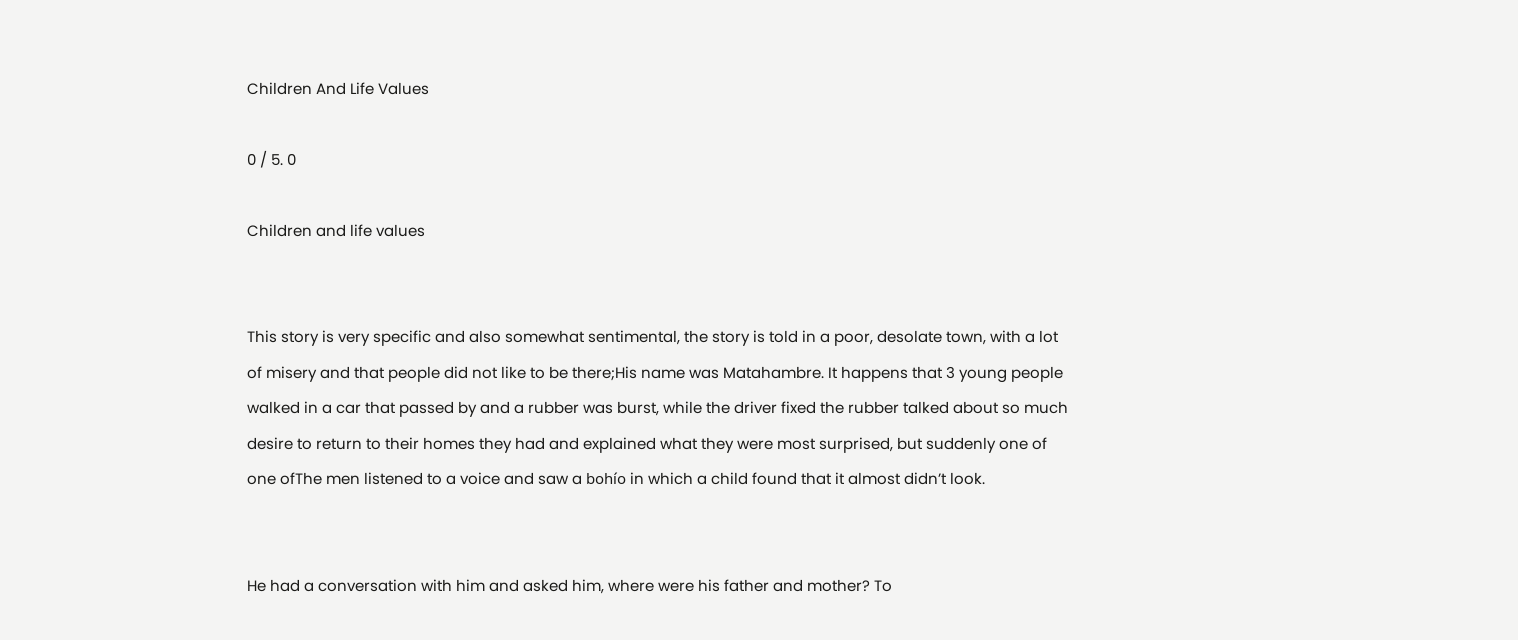Children And Life Values

0 / 5. 0

Children and life values


This story is very specific and also somewhat sentimental, the story is told in a poor, desolate town, with a lot of misery and that people did not like to be there;His name was Matahambre. It happens that 3 young people walked in a car that passed by and a rubber was burst, while the driver fixed the rubber talked about so much desire to return to their homes they had and explained what they were most surprised, but suddenly one of one ofThe men listened to a voice and saw a bohío in which a child found that it almost didn’t look.


He had a conversation with him and asked him, where were his father and mother? To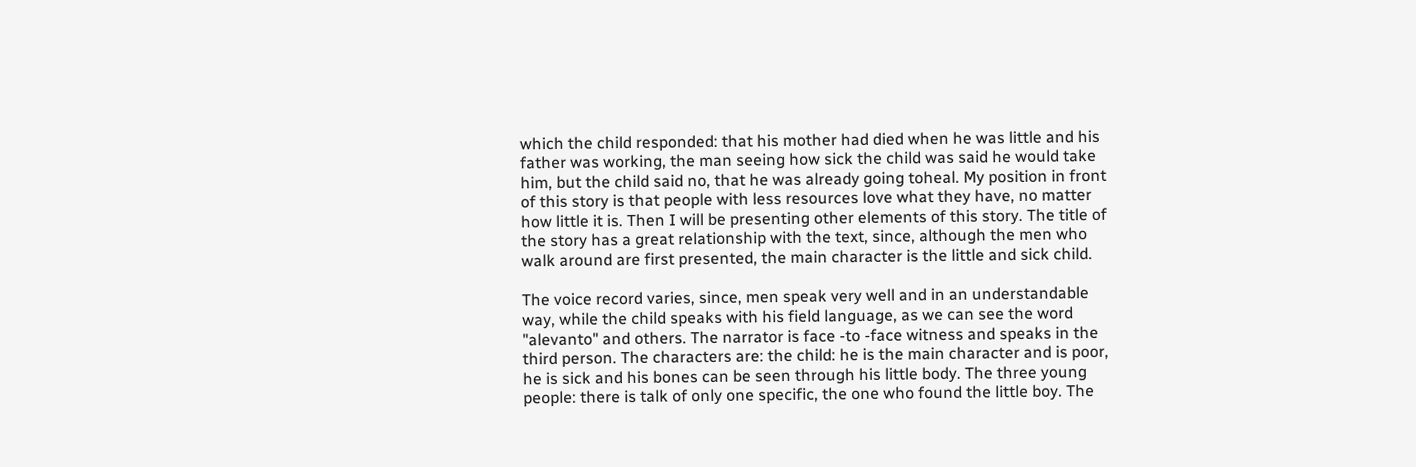which the child responded: that his mother had died when he was little and his father was working, the man seeing how sick the child was said he would take him, but the child said no, that he was already going toheal. My position in front of this story is that people with less resources love what they have, no matter how little it is. Then I will be presenting other elements of this story. The title of the story has a great relationship with the text, since, although the men who walk around are first presented, the main character is the little and sick child.

The voice record varies, since, men speak very well and in an understandable way, while the child speaks with his field language, as we can see the word "alevanto" and others. The narrator is face -to -face witness and speaks in the third person. The characters are: the child: he is the main character and is poor, he is sick and his bones can be seen through his little body. The three young people: there is talk of only one specific, the one who found the little boy. The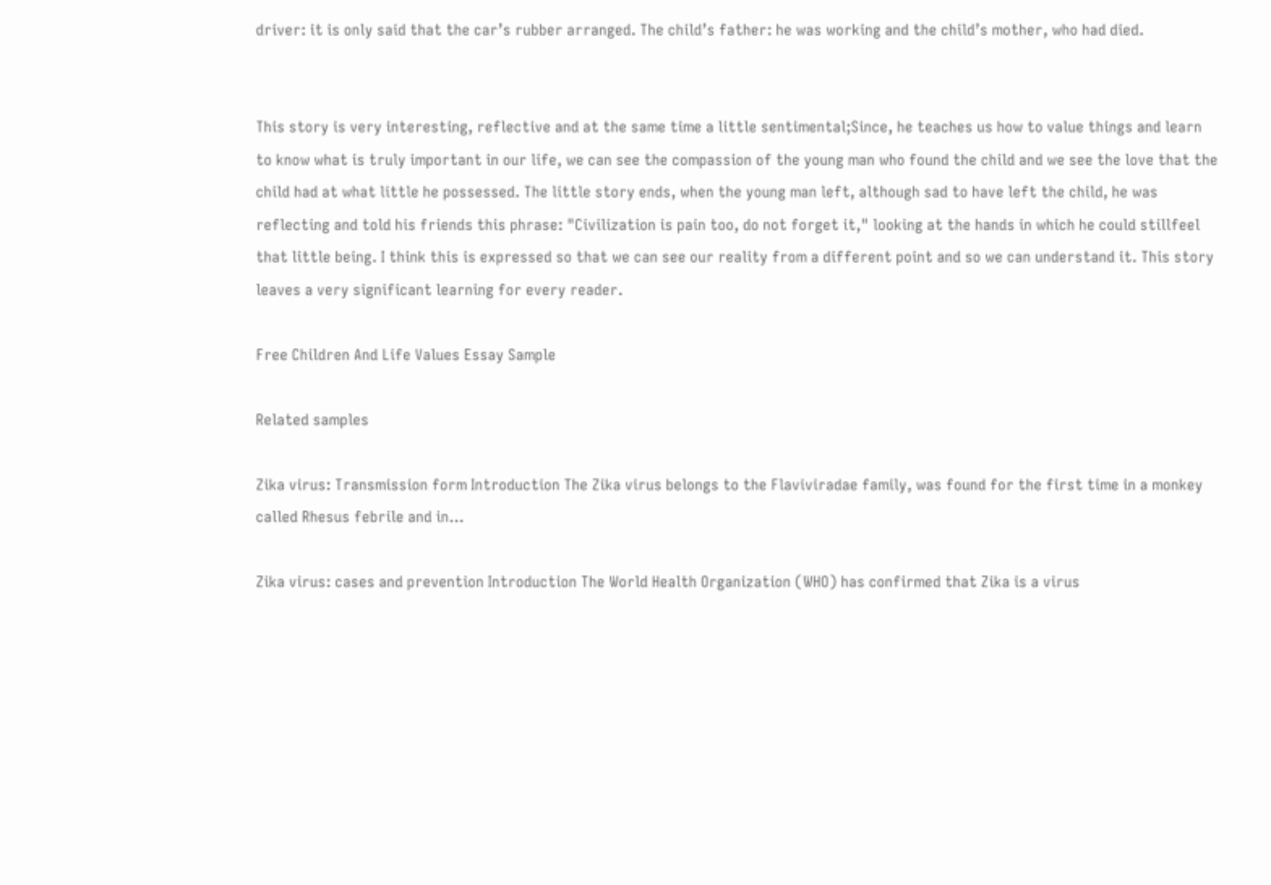driver: it is only said that the car’s rubber arranged. The child’s father: he was working and the child’s mother, who had died.


This story is very interesting, reflective and at the same time a little sentimental;Since, he teaches us how to value things and learn to know what is truly important in our life, we can see the compassion of the young man who found the child and we see the love that the child had at what little he possessed. The little story ends, when the young man left, although sad to have left the child, he was reflecting and told his friends this phrase: "Civilization is pain too, do not forget it," looking at the hands in which he could stillfeel that little being. I think this is expressed so that we can see our reality from a different point and so we can understand it. This story leaves a very significant learning for every reader.

Free Children And Life Values Essay Sample

Related samples

Zika virus: Transmission form Introduction The Zika virus belongs to the Flaviviradae family, was found for the first time in a monkey called Rhesus febrile and in...

Zika virus: cases and prevention Introduction The World Health Organization (WHO) has confirmed that Zika is a virus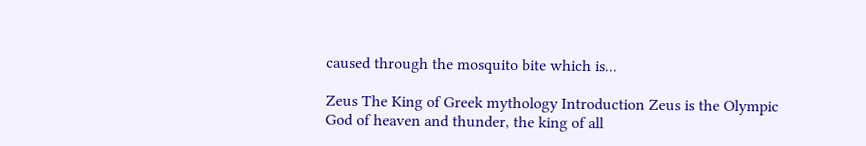caused through the mosquito bite which is...

Zeus The King of Greek mythology Introduction Zeus is the Olympic God of heaven and thunder, the king of all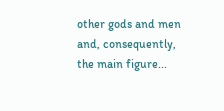other gods and men and, consequently, the main figure...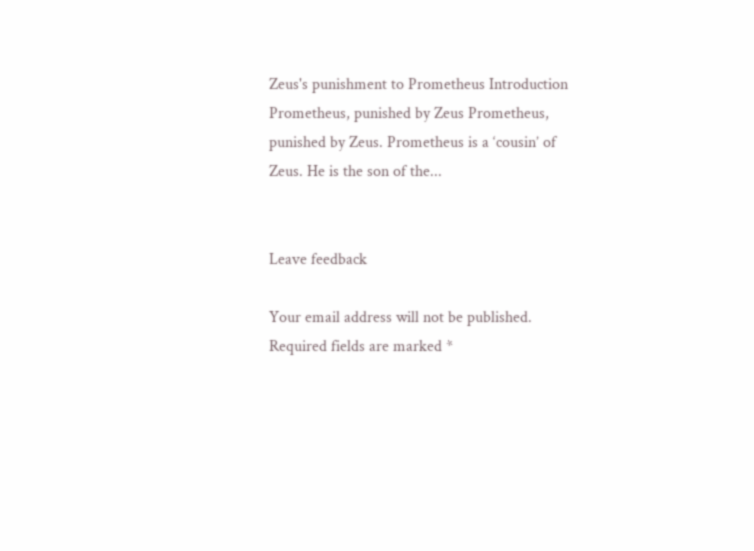Zeus's punishment to Prometheus Introduction Prometheus, punished by Zeus Prometheus, punished by Zeus. Prometheus is a ‘cousin’ of Zeus. He is the son of the...


Leave feedback

Your email address will not be published. Required fields are marked *